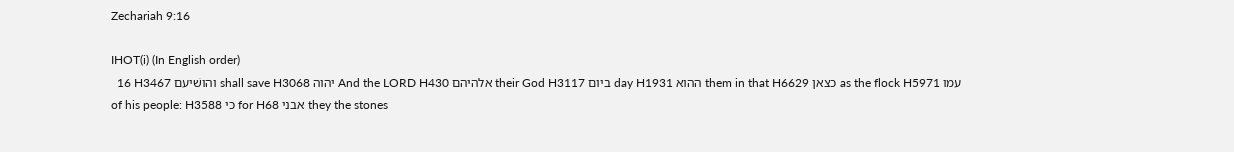Zechariah 9:16

IHOT(i) (In English order)
  16 H3467 והושׁיעם shall save H3068 יהוה And the LORD H430 אלהיהם their God H3117 ביום day H1931 ההוא them in that H6629 כצאן as the flock H5971 עמו of his people: H3588 כי for H68 אבני they the stones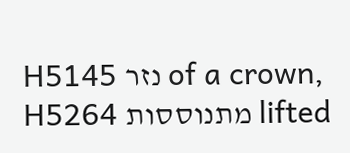H5145 נזר of a crown, H5264 מתנוססות lifted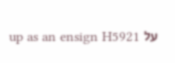up as an ensign H5921 על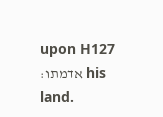upon H127 אדמתו׃ his land.